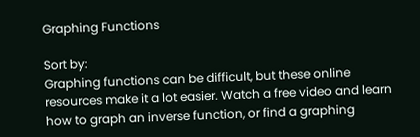Graphing Functions

Sort by:
Graphing functions can be difficult, but these online resources make it a lot easier. Watch a free video and learn how to graph an inverse function, or find a graphing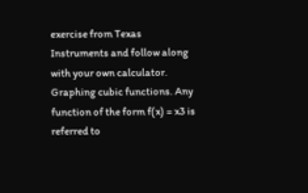exercise from Texas Instruments and follow along with your own calculator.
Graphing cubic functions. Any function of the form f(x) = x3 is referred to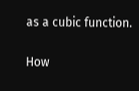as a cubic function.

How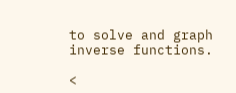to solve and graph inverse functions.

<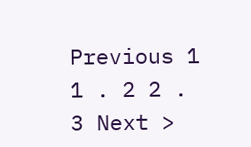Previous 1 1 . 2 2 . 3 Next >